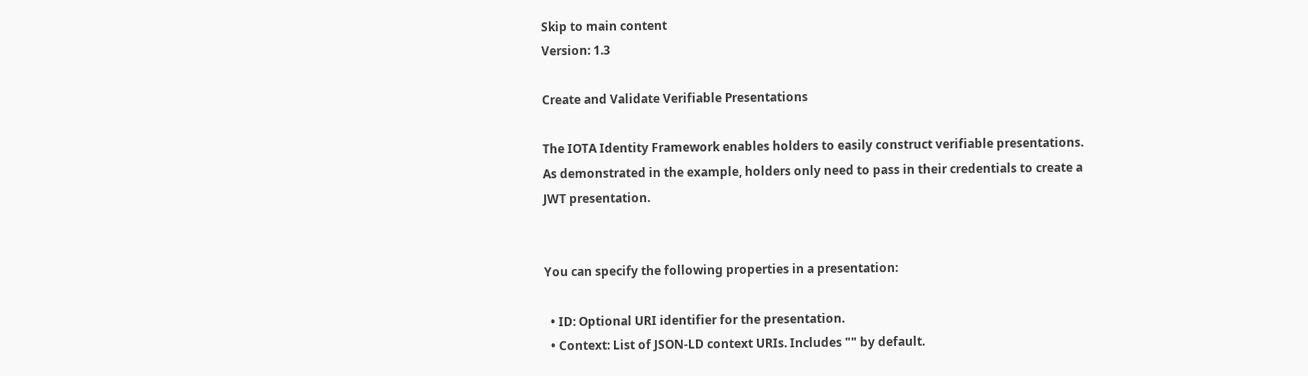Skip to main content
Version: 1.3

Create and Validate Verifiable Presentations

The IOTA Identity Framework enables holders to easily construct verifiable presentations. As demonstrated in the example, holders only need to pass in their credentials to create a JWT presentation.


You can specify the following properties in a presentation:

  • ID: Optional URI identifier for the presentation.
  • Context: List of JSON-LD context URIs. Includes "" by default.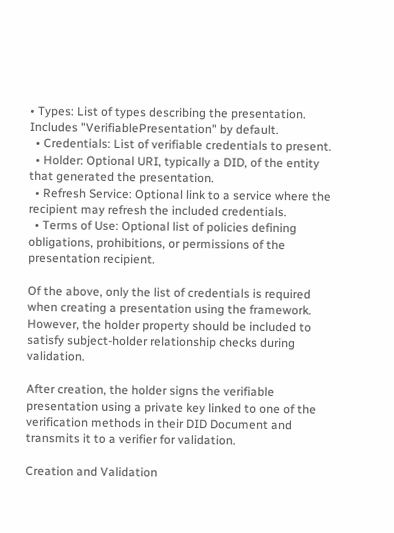• Types: List of types describing the presentation. Includes "VerifiablePresentation" by default.
  • Credentials: List of verifiable credentials to present.
  • Holder: Optional URI, typically a DID, of the entity that generated the presentation.
  • Refresh Service: Optional link to a service where the recipient may refresh the included credentials.
  • Terms of Use: Optional list of policies defining obligations, prohibitions, or permissions of the presentation recipient.

Of the above, only the list of credentials is required when creating a presentation using the framework. However, the holder property should be included to satisfy subject-holder relationship checks during validation.

After creation, the holder signs the verifiable presentation using a private key linked to one of the verification methods in their DID Document and transmits it to a verifier for validation.

Creation and Validation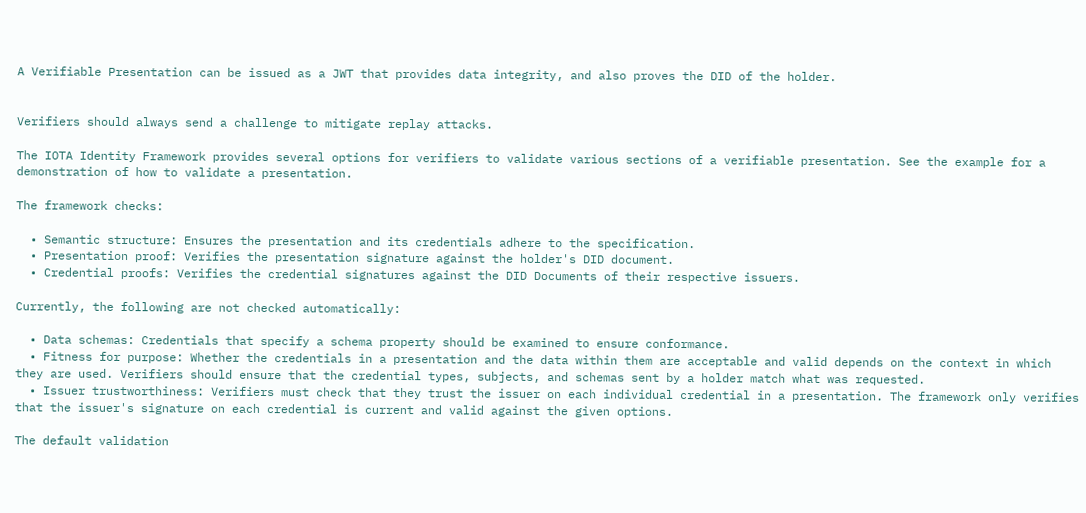A Verifiable Presentation can be issued as a JWT that provides data integrity, and also proves the DID of the holder.


Verifiers should always send a challenge to mitigate replay attacks.

The IOTA Identity Framework provides several options for verifiers to validate various sections of a verifiable presentation. See the example for a demonstration of how to validate a presentation.

The framework checks:

  • Semantic structure: Ensures the presentation and its credentials adhere to the specification.
  • Presentation proof: Verifies the presentation signature against the holder's DID document.
  • Credential proofs: Verifies the credential signatures against the DID Documents of their respective issuers.

Currently, the following are not checked automatically:

  • Data schemas: Credentials that specify a schema property should be examined to ensure conformance.
  • Fitness for purpose: Whether the credentials in a presentation and the data within them are acceptable and valid depends on the context in which they are used. Verifiers should ensure that the credential types, subjects, and schemas sent by a holder match what was requested.
  • Issuer trustworthiness: Verifiers must check that they trust the issuer on each individual credential in a presentation. The framework only verifies that the issuer's signature on each credential is current and valid against the given options.

The default validation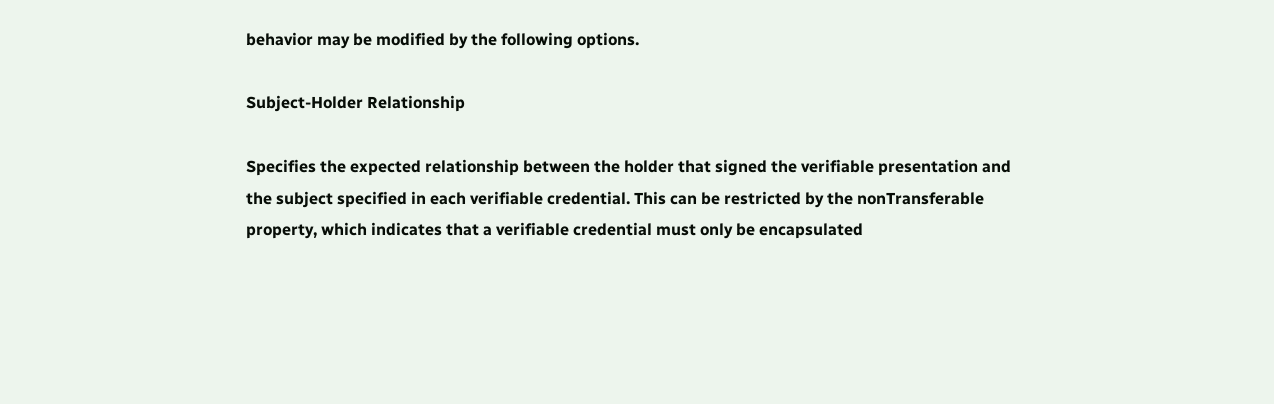behavior may be modified by the following options.

Subject-Holder Relationship

Specifies the expected relationship between the holder that signed the verifiable presentation and the subject specified in each verifiable credential. This can be restricted by the nonTransferable property, which indicates that a verifiable credential must only be encapsulated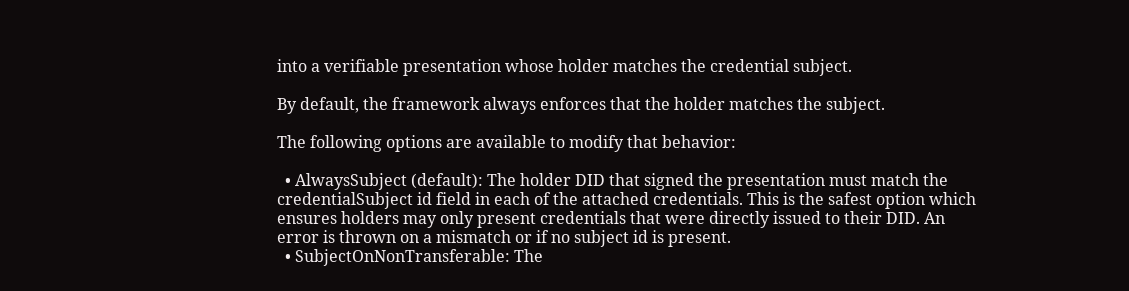into a verifiable presentation whose holder matches the credential subject.

By default, the framework always enforces that the holder matches the subject.

The following options are available to modify that behavior:

  • AlwaysSubject (default): The holder DID that signed the presentation must match the credentialSubject id field in each of the attached credentials. This is the safest option which ensures holders may only present credentials that were directly issued to their DID. An error is thrown on a mismatch or if no subject id is present.
  • SubjectOnNonTransferable: The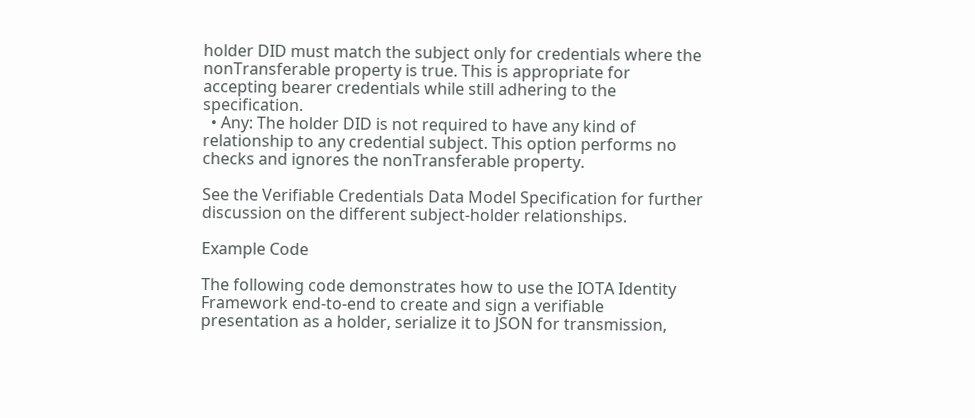holder DID must match the subject only for credentials where the nonTransferable property is true. This is appropriate for accepting bearer credentials while still adhering to the specification.
  • Any: The holder DID is not required to have any kind of relationship to any credential subject. This option performs no checks and ignores the nonTransferable property.

See the Verifiable Credentials Data Model Specification for further discussion on the different subject-holder relationships.

Example Code

The following code demonstrates how to use the IOTA Identity Framework end-to-end to create and sign a verifiable presentation as a holder, serialize it to JSON for transmission,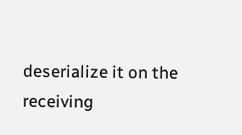deserialize it on the receiving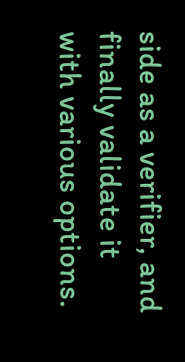side as a verifier, and finally validate it with various options.